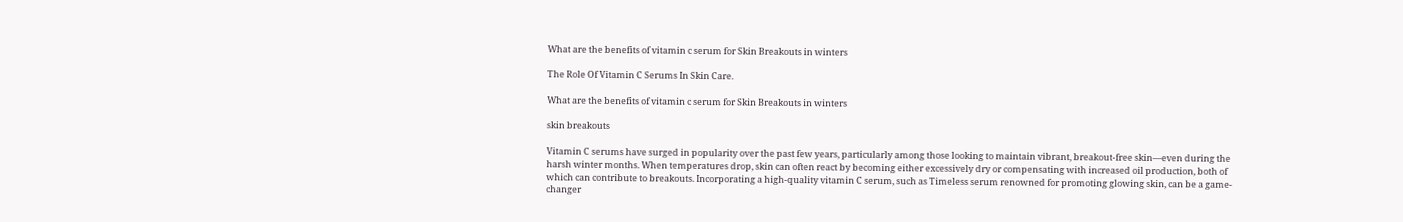What are the benefits of vitamin c serum for Skin Breakouts in winters

The Role Of Vitamin C Serums In Skin Care.

What are the benefits of vitamin c serum for Skin Breakouts in winters

skin breakouts

Vitamin C serums have surged in popularity over the past few years, particularly among those looking to maintain vibrant, breakout-free skin—even during the harsh winter months. When temperatures drop, skin can often react by becoming either excessively dry or compensating with increased oil production, both of which can contribute to breakouts. Incorporating a high-quality vitamin C serum, such as Timeless serum renowned for promoting glowing skin, can be a game-changer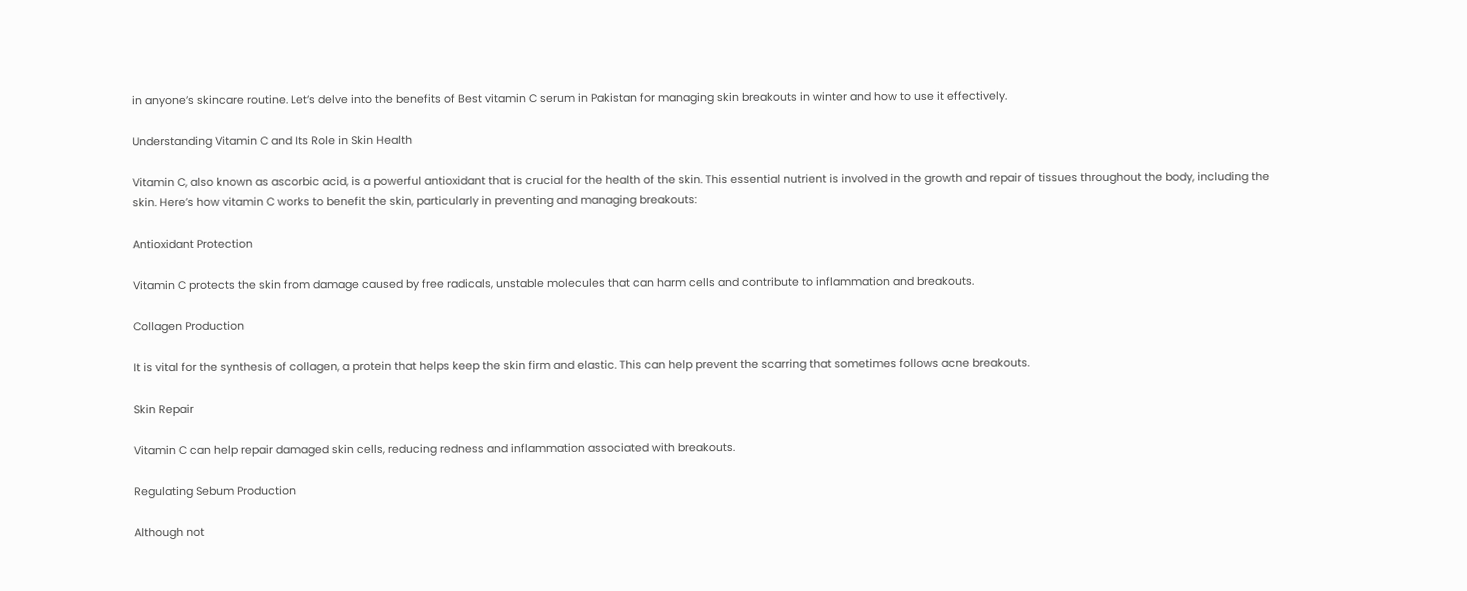in anyone’s skincare routine. Let’s delve into the benefits of Best vitamin C serum in Pakistan for managing skin breakouts in winter and how to use it effectively.

Understanding Vitamin C and Its Role in Skin Health

Vitamin C, also known as ascorbic acid, is a powerful antioxidant that is crucial for the health of the skin. This essential nutrient is involved in the growth and repair of tissues throughout the body, including the skin. Here’s how vitamin C works to benefit the skin, particularly in preventing and managing breakouts:

Antioxidant Protection

Vitamin C protects the skin from damage caused by free radicals, unstable molecules that can harm cells and contribute to inflammation and breakouts.

Collagen Production

It is vital for the synthesis of collagen, a protein that helps keep the skin firm and elastic. This can help prevent the scarring that sometimes follows acne breakouts.

Skin Repair

Vitamin C can help repair damaged skin cells, reducing redness and inflammation associated with breakouts.

Regulating Sebum Production

Although not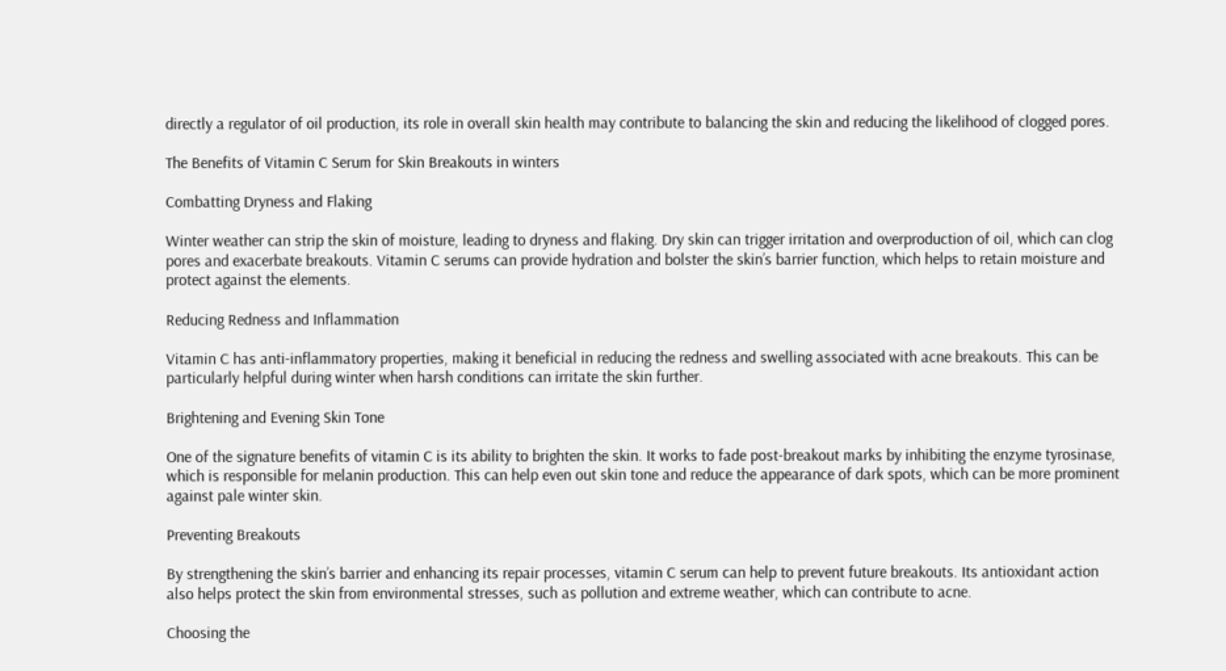directly a regulator of oil production, its role in overall skin health may contribute to balancing the skin and reducing the likelihood of clogged pores.

The Benefits of Vitamin C Serum for Skin Breakouts in winters

Combatting Dryness and Flaking

Winter weather can strip the skin of moisture, leading to dryness and flaking. Dry skin can trigger irritation and overproduction of oil, which can clog pores and exacerbate breakouts. Vitamin C serums can provide hydration and bolster the skin’s barrier function, which helps to retain moisture and protect against the elements.

Reducing Redness and Inflammation

Vitamin C has anti-inflammatory properties, making it beneficial in reducing the redness and swelling associated with acne breakouts. This can be particularly helpful during winter when harsh conditions can irritate the skin further.

Brightening and Evening Skin Tone

One of the signature benefits of vitamin C is its ability to brighten the skin. It works to fade post-breakout marks by inhibiting the enzyme tyrosinase, which is responsible for melanin production. This can help even out skin tone and reduce the appearance of dark spots, which can be more prominent against pale winter skin.

Preventing Breakouts

By strengthening the skin’s barrier and enhancing its repair processes, vitamin C serum can help to prevent future breakouts. Its antioxidant action also helps protect the skin from environmental stresses, such as pollution and extreme weather, which can contribute to acne.

Choosing the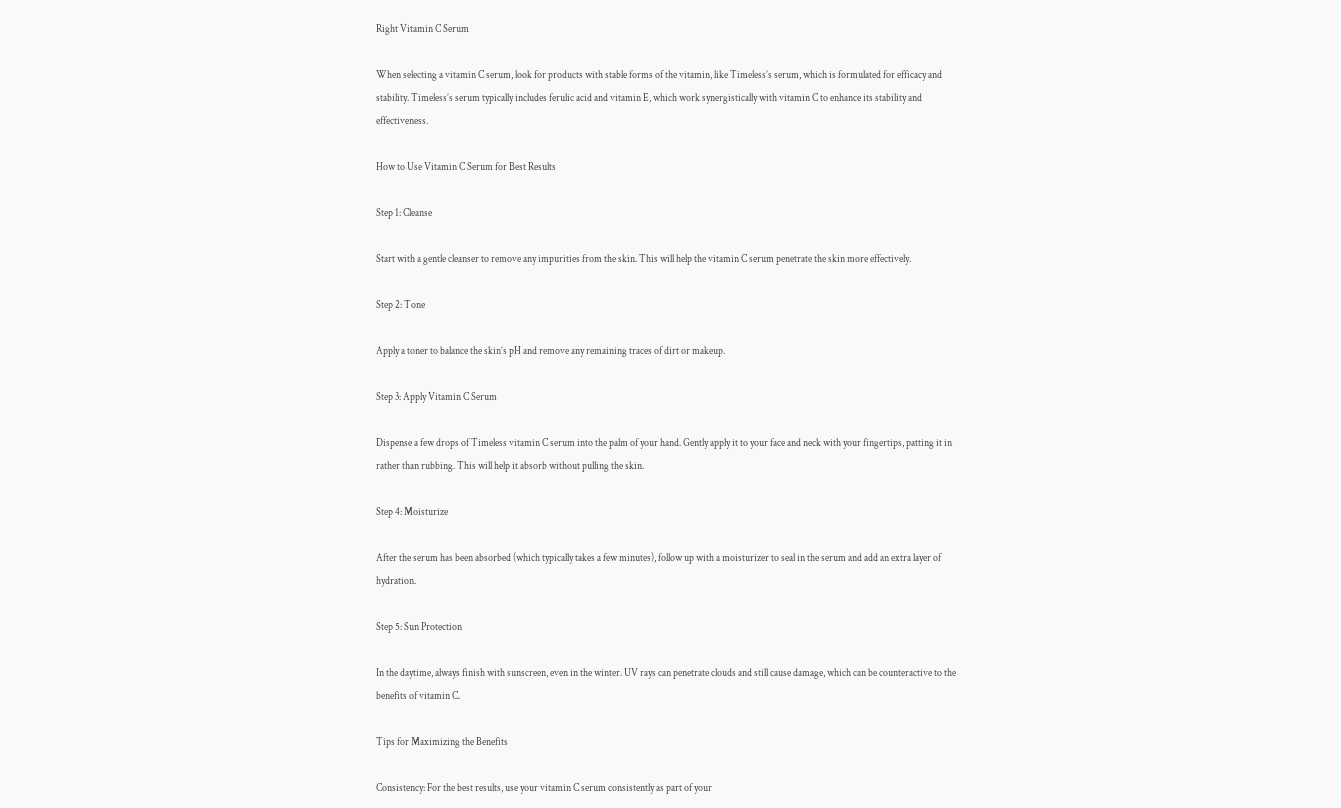Right Vitamin C Serum

When selecting a vitamin C serum, look for products with stable forms of the vitamin, like Timeless’s serum, which is formulated for efficacy and stability. Timeless’s serum typically includes ferulic acid and vitamin E, which work synergistically with vitamin C to enhance its stability and effectiveness.

How to Use Vitamin C Serum for Best Results

Step 1: Cleanse

Start with a gentle cleanser to remove any impurities from the skin. This will help the vitamin C serum penetrate the skin more effectively.

Step 2: Tone

Apply a toner to balance the skin’s pH and remove any remaining traces of dirt or makeup.

Step 3: Apply Vitamin C Serum

Dispense a few drops of Timeless vitamin C serum into the palm of your hand. Gently apply it to your face and neck with your fingertips, patting it in rather than rubbing. This will help it absorb without pulling the skin.

Step 4: Moisturize

After the serum has been absorbed (which typically takes a few minutes), follow up with a moisturizer to seal in the serum and add an extra layer of hydration.

Step 5: Sun Protection

In the daytime, always finish with sunscreen, even in the winter. UV rays can penetrate clouds and still cause damage, which can be counteractive to the benefits of vitamin C.

Tips for Maximizing the Benefits

Consistency: For the best results, use your vitamin C serum consistently as part of your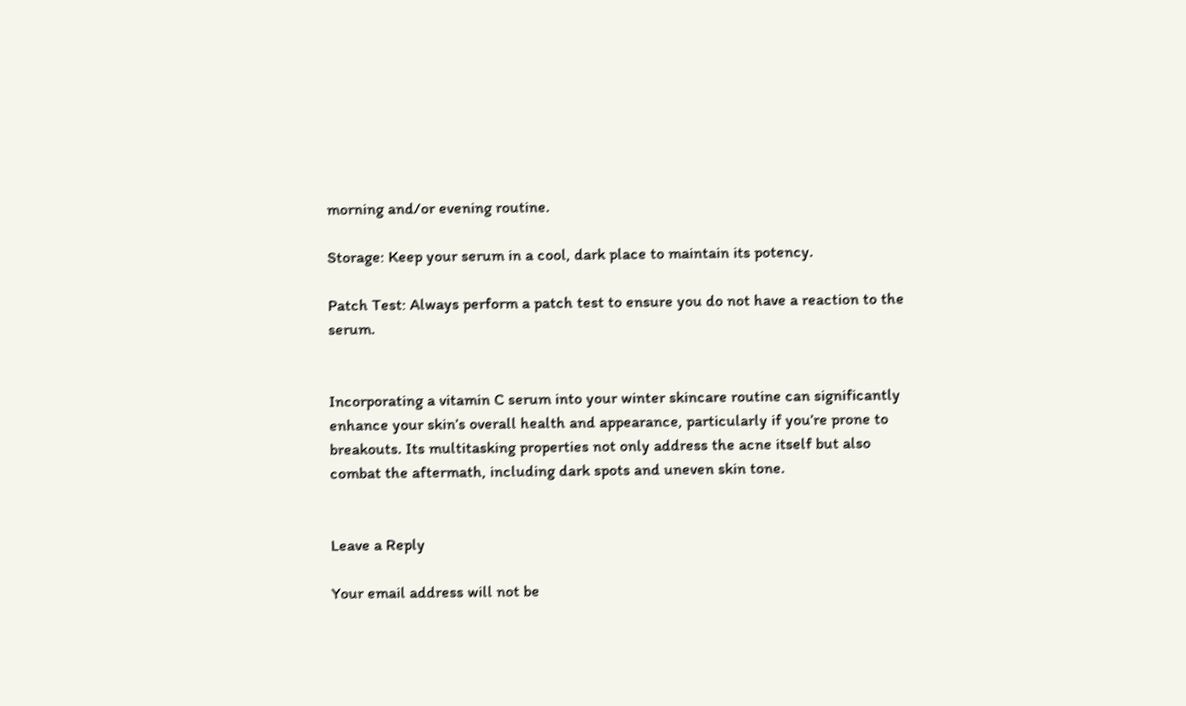morning and/or evening routine.

Storage: Keep your serum in a cool, dark place to maintain its potency.

Patch Test: Always perform a patch test to ensure you do not have a reaction to the serum.


Incorporating a vitamin C serum into your winter skincare routine can significantly enhance your skin’s overall health and appearance, particularly if you’re prone to breakouts. Its multitasking properties not only address the acne itself but also combat the aftermath, including dark spots and uneven skin tone.


Leave a Reply

Your email address will not be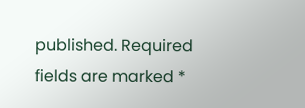published. Required fields are marked *